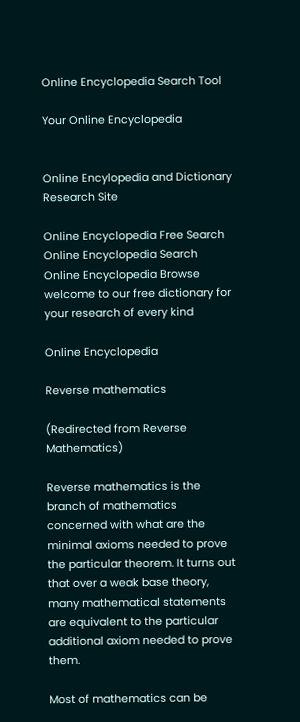Online Encyclopedia Search Tool

Your Online Encyclopedia


Online Encylopedia and Dictionary Research Site

Online Encyclopedia Free Search Online Encyclopedia Search    Online Encyclopedia Browse    welcome to our free dictionary for your research of every kind

Online Encyclopedia

Reverse mathematics

(Redirected from Reverse Mathematics)

Reverse mathematics is the branch of mathematics concerned with what are the minimal axioms needed to prove the particular theorem. It turns out that over a weak base theory, many mathematical statements are equivalent to the particular additional axiom needed to prove them.

Most of mathematics can be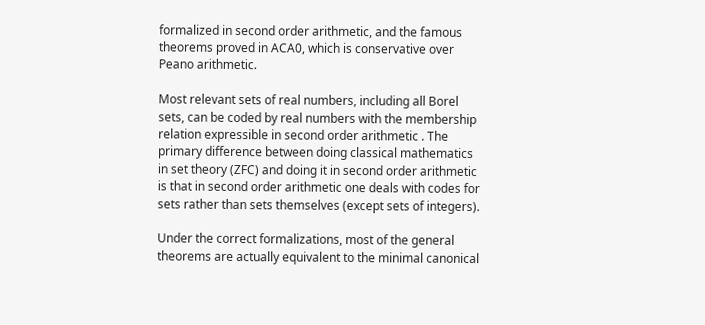formalized in second order arithmetic, and the famous theorems proved in ACA0, which is conservative over Peano arithmetic.

Most relevant sets of real numbers, including all Borel sets, can be coded by real numbers with the membership relation expressible in second order arithmetic . The primary difference between doing classical mathematics in set theory (ZFC) and doing it in second order arithmetic is that in second order arithmetic one deals with codes for sets rather than sets themselves (except sets of integers).

Under the correct formalizations, most of the general theorems are actually equivalent to the minimal canonical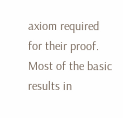axiom required for their proof. Most of the basic results in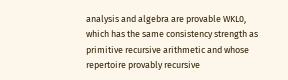analysis and algebra are provable WKL0, which has the same consistency strength as primitive recursive arithmetic and whose repertoire provably recursive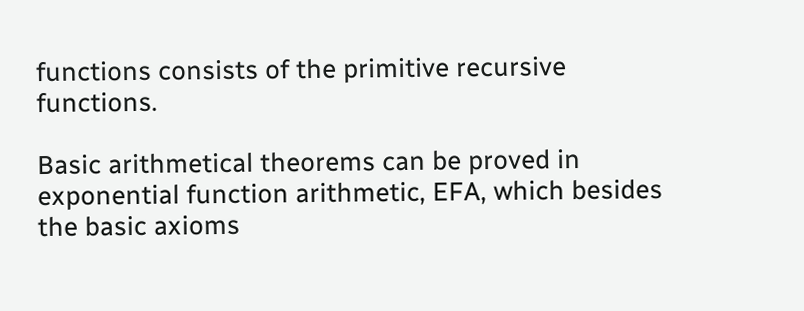functions consists of the primitive recursive functions.

Basic arithmetical theorems can be proved in exponential function arithmetic, EFA, which besides the basic axioms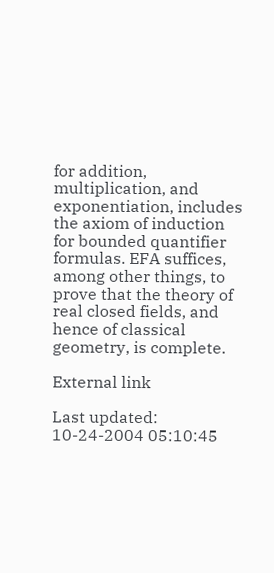for addition, multiplication, and exponentiation, includes the axiom of induction for bounded quantifier formulas. EFA suffices, among other things, to prove that the theory of real closed fields, and hence of classical geometry, is complete.

External link

Last updated: 10-24-2004 05:10:45